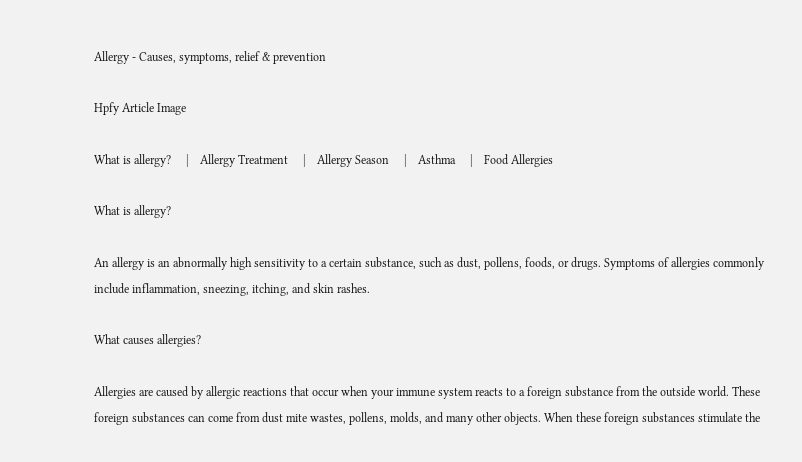Allergy - Causes, symptoms, relief & prevention

Hpfy Article Image

What is allergy?     |    Allergy Treatment     |    Allergy Season     |    Asthma     |    Food Allergies

What is allergy?

An allergy is an abnormally high sensitivity to a certain substance, such as dust, pollens, foods, or drugs. Symptoms of allergies commonly include inflammation, sneezing, itching, and skin rashes.

What causes allergies?

Allergies are caused by allergic reactions that occur when your immune system reacts to a foreign substance from the outside world. These foreign substances can come from dust mite wastes, pollens, molds, and many other objects. When these foreign substances stimulate the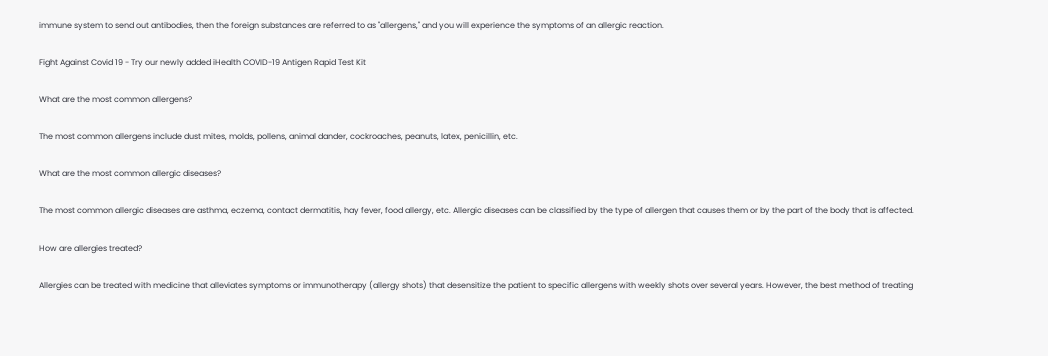immune system to send out antibodies, then the foreign substances are referred to as "allergens," and you will experience the symptoms of an allergic reaction.

Fight Against Covid 19 - Try our newly added iHealth COVID-19 Antigen Rapid Test Kit

What are the most common allergens?

The most common allergens include dust mites, molds, pollens, animal dander, cockroaches, peanuts, latex, penicillin, etc.

What are the most common allergic diseases?

The most common allergic diseases are asthma, eczema, contact dermatitis, hay fever, food allergy, etc. Allergic diseases can be classified by the type of allergen that causes them or by the part of the body that is affected.

How are allergies treated?

Allergies can be treated with medicine that alleviates symptoms or immunotherapy (allergy shots) that desensitize the patient to specific allergens with weekly shots over several years. However, the best method of treating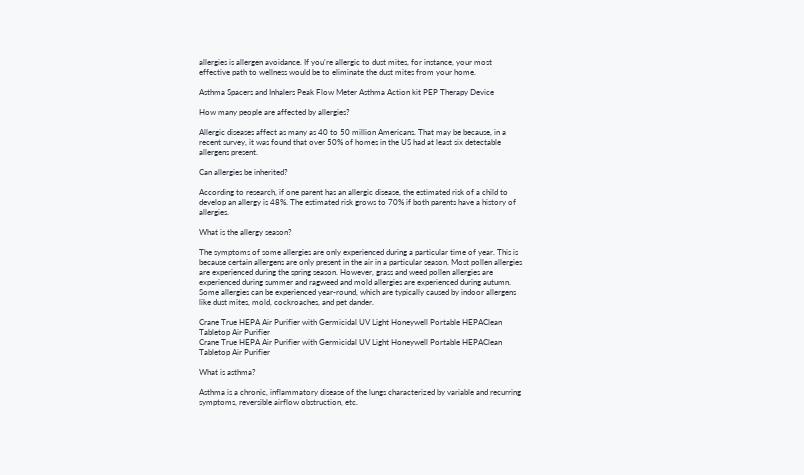allergies is allergen avoidance. If you're allergic to dust mites, for instance, your most effective path to wellness would be to eliminate the dust mites from your home.

Asthma Spacers and Inhalers Peak Flow Meter Asthma Action kit PEP Therapy Device

How many people are affected by allergies?

Allergic diseases affect as many as 40 to 50 million Americans. That may be because, in a recent survey, it was found that over 50% of homes in the US had at least six detectable allergens present.

Can allergies be inherited?

According to research, if one parent has an allergic disease, the estimated risk of a child to develop an allergy is 48%. The estimated risk grows to 70% if both parents have a history of allergies.

What is the allergy season?

The symptoms of some allergies are only experienced during a particular time of year. This is because certain allergens are only present in the air in a particular season. Most pollen allergies are experienced during the spring season. However, grass and weed pollen allergies are experienced during summer and ragweed and mold allergies are experienced during autumn. Some allergies can be experienced year-round, which are typically caused by indoor allergens like dust mites, mold, cockroaches, and pet dander.

Crane True HEPA Air Purifier with Germicidal UV Light Honeywell Portable HEPAClean Tabletop Air Purifier
Crane True HEPA Air Purifier with Germicidal UV Light Honeywell Portable HEPAClean Tabletop Air Purifier

What is asthma?

Asthma is a chronic, inflammatory disease of the lungs characterized by variable and recurring symptoms, reversible airflow obstruction, etc.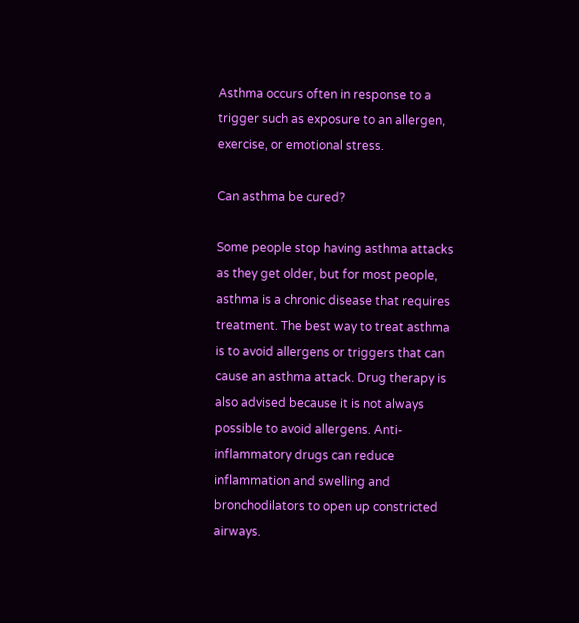Asthma occurs often in response to a trigger such as exposure to an allergen, exercise, or emotional stress.

Can asthma be cured?

Some people stop having asthma attacks as they get older, but for most people, asthma is a chronic disease that requires treatment. The best way to treat asthma is to avoid allergens or triggers that can cause an asthma attack. Drug therapy is also advised because it is not always possible to avoid allergens. Anti-inflammatory drugs can reduce inflammation and swelling and bronchodilators to open up constricted airways.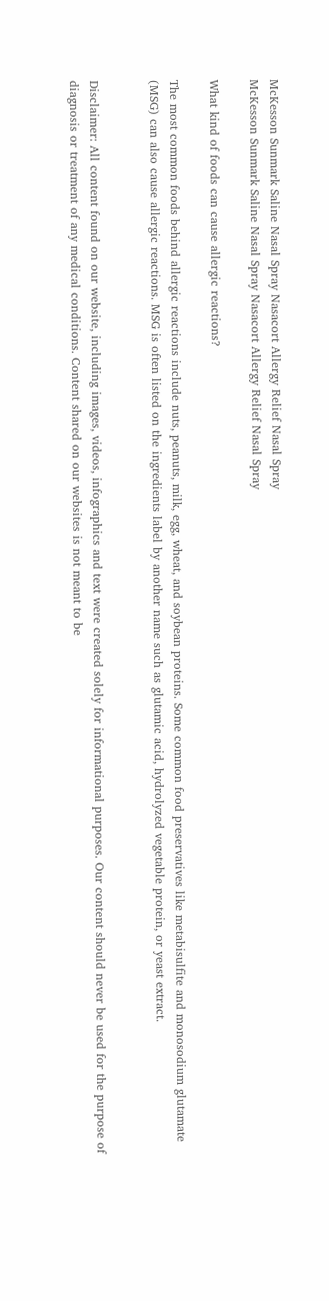McKesson Sunmark Saline Nasal Spray Nasacort Allergy Relief Nasal Spray
McKesson Sunmark Saline Nasal Spray Nasacort Allergy Relief Nasal Spray

What kind of foods can cause allergic reactions?

The most common foods behind allergic reactions include nuts, peanuts, milk, egg, wheat, and soybean proteins. Some common food preservatives like metabisulfite and monosodium glutamate (MSG) can also cause allergic reactions. MSG is often listed on the ingredients label by another name such as glutamic acid, hydrolyzed vegetable protein, or yeast extract.


Disclaimer: All content found on our website, including images, videos, infographics and text were created solely for informational purposes. Our content should never be used for the purpose of diagnosis or treatment of any medical conditions. Content shared on our websites is not meant to be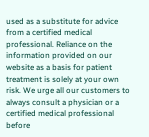used as a substitute for advice from a certified medical professional. Reliance on the information provided on our website as a basis for patient treatment is solely at your own risk. We urge all our customers to always consult a physician or a certified medical professional before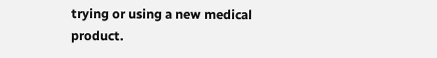trying or using a new medical product.